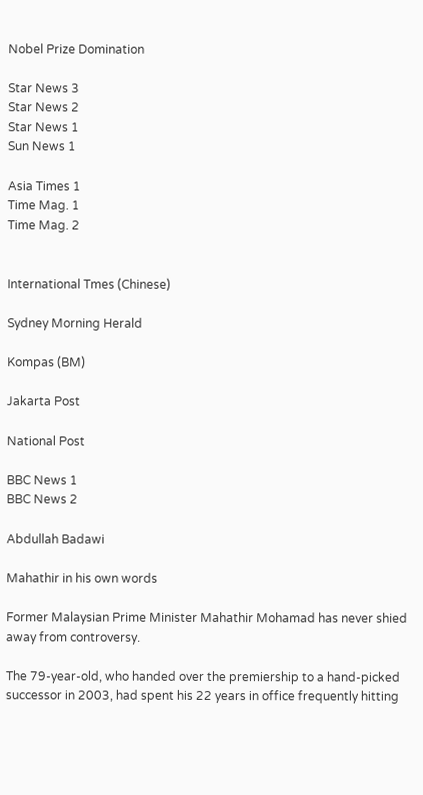Nobel Prize Domination

Star News 3
Star News 2
Star News 1
Sun News 1

Asia Times 1
Time Mag. 1
Time Mag. 2


International Tmes (Chinese)

Sydney Morning Herald

Kompas (BM)

Jakarta Post

National Post

BBC News 1
BBC News 2

Abdullah Badawi

Mahathir in his own words

Former Malaysian Prime Minister Mahathir Mohamad has never shied away from controversy.

The 79-year-old, who handed over the premiership to a hand-picked successor in 2003, had spent his 22 years in office frequently hitting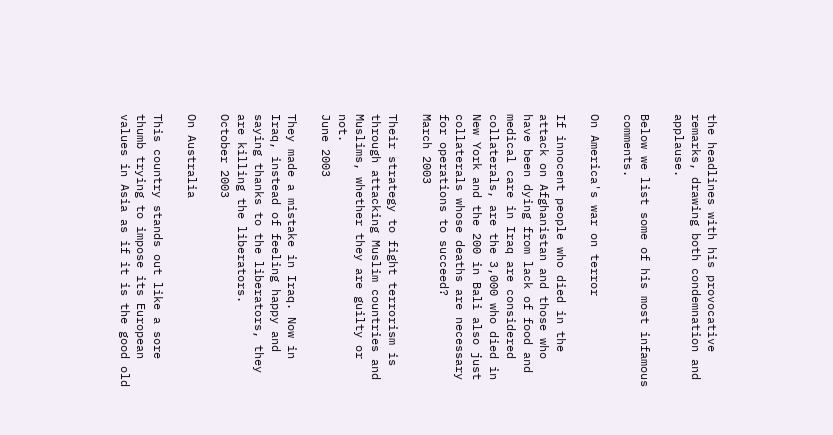the headlines with his provocative remarks, drawing both condemnation and applause.

Below we list some of his most infamous comments.

On America's war on terror

If innocent people who died in the attack on Afghanistan and those who have been dying from lack of food and medical care in Iraq are considered collaterals, are the 3,000 who died in New York and the 200 in Bali also just collaterals whose deaths are necessary for operations to succeed?
March 2003

Their strategy to fight terrorism is through attacking Muslim countries and Muslims, whether they are guilty or not.
June 2003

They made a mistake in Iraq. Now in Iraq, instead of feeling happy and saying thanks to the liberators, they are killing the liberators.
October 2003

On Australia

This country stands out like a sore thumb trying to impose its European values in Asia as if it is the good old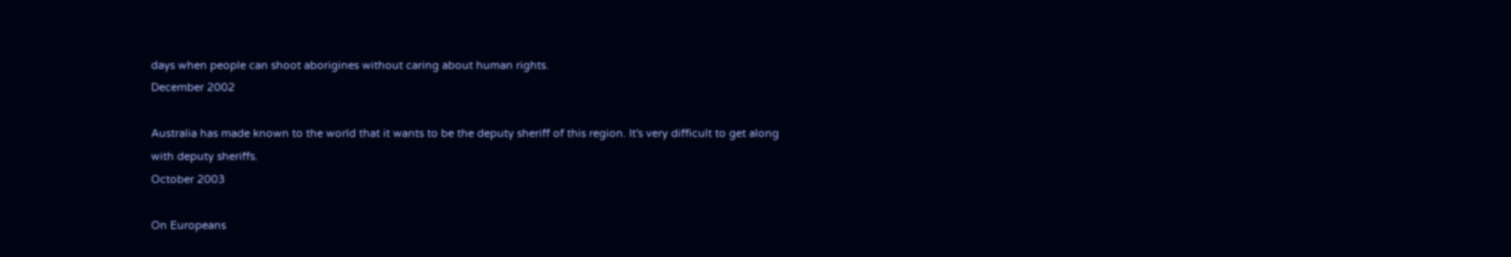days when people can shoot aborigines without caring about human rights.
December 2002

Australia has made known to the world that it wants to be the deputy sheriff of this region. It's very difficult to get along with deputy sheriffs.
October 2003

On Europeans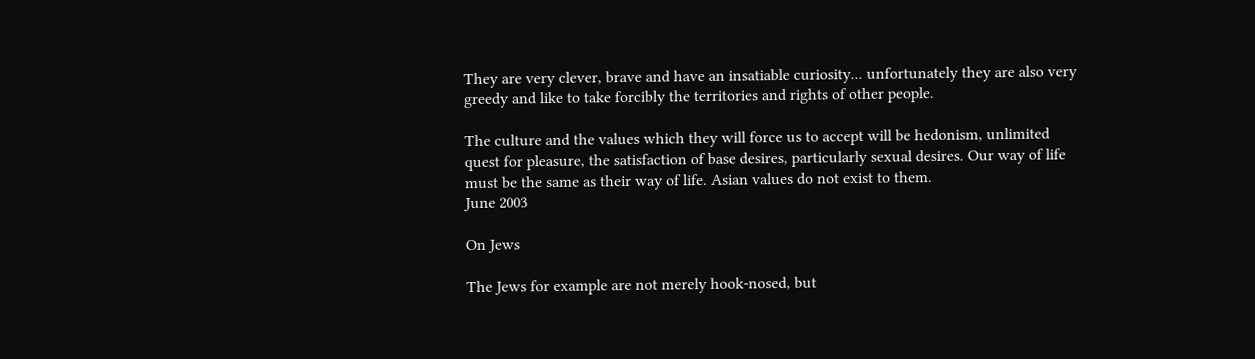They are very clever, brave and have an insatiable curiosity... unfortunately they are also very greedy and like to take forcibly the territories and rights of other people.

The culture and the values which they will force us to accept will be hedonism, unlimited quest for pleasure, the satisfaction of base desires, particularly sexual desires. Our way of life must be the same as their way of life. Asian values do not exist to them.
June 2003

On Jews

The Jews for example are not merely hook-nosed, but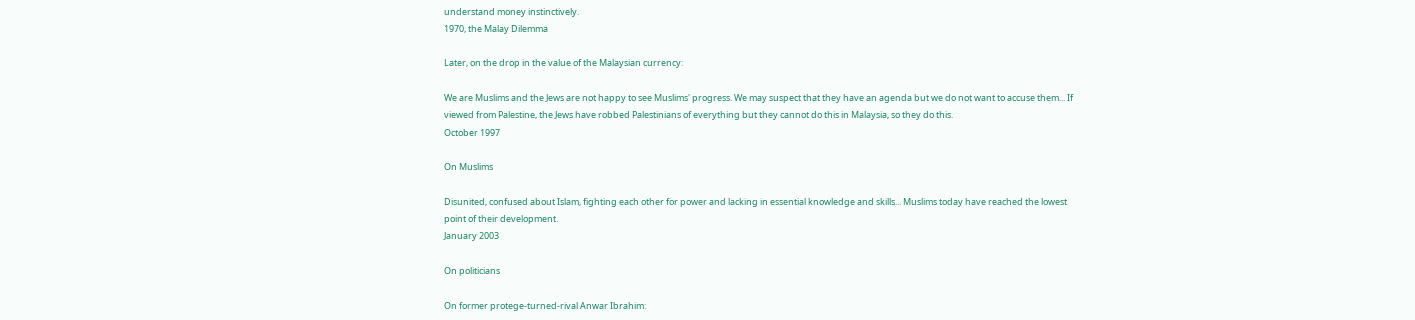understand money instinctively.
1970, the Malay Dilemma

Later, on the drop in the value of the Malaysian currency:

We are Muslims and the Jews are not happy to see Muslims' progress. We may suspect that they have an agenda but we do not want to accuse them... If viewed from Palestine, the Jews have robbed Palestinians of everything but they cannot do this in Malaysia, so they do this.
October 1997

On Muslims

Disunited, confused about Islam, fighting each other for power and lacking in essential knowledge and skills... Muslims today have reached the lowest point of their development.
January 2003

On politicians

On former protege-turned-rival Anwar Ibrahim: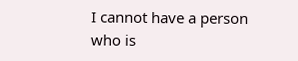I cannot have a person who is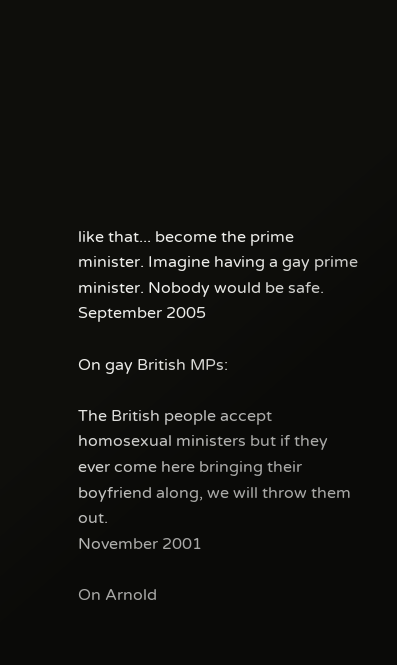like that... become the prime minister. Imagine having a gay prime minister. Nobody would be safe.
September 2005

On gay British MPs:

The British people accept homosexual ministers but if they ever come here bringing their boyfriend along, we will throw them out.
November 2001

On Arnold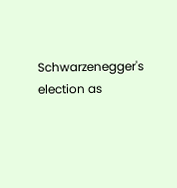Schwarzenegger's election as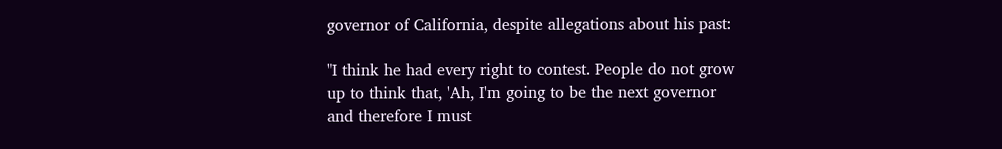governor of California, despite allegations about his past:

"I think he had every right to contest. People do not grow up to think that, 'Ah, I'm going to be the next governor and therefore I must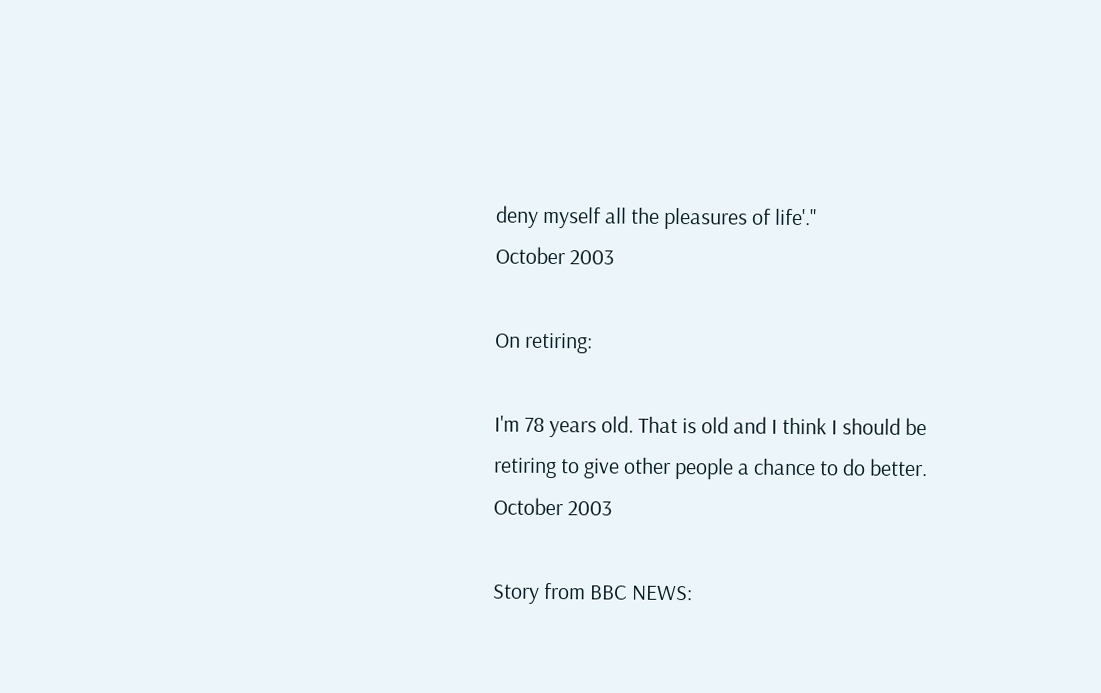deny myself all the pleasures of life'."
October 2003

On retiring:

I'm 78 years old. That is old and I think I should be retiring to give other people a chance to do better.
October 2003

Story from BBC NEWS: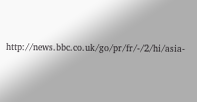http://news.bbc.co.uk/go/pr/fr/-/2/hi/asia-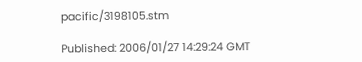pacific/3198105.stm

Published: 2006/01/27 14:29:24 GMT